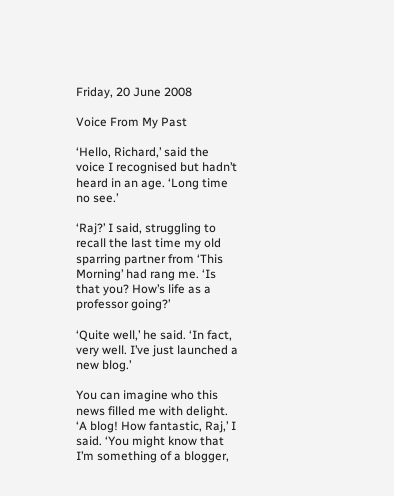Friday, 20 June 2008

Voice From My Past

‘Hello, Richard,’ said the voice I recognised but hadn’t heard in an age. ‘Long time no see.’

‘Raj?’ I said, struggling to recall the last time my old sparring partner from ‘This Morning’ had rang me. ‘Is that you? How’s life as a professor going?’

‘Quite well,’ he said. ‘In fact, very well. I’ve just launched a new blog.’

You can imagine who this news filled me with delight. ‘A blog! How fantastic, Raj,’ I said. ‘You might know that I’m something of a blogger,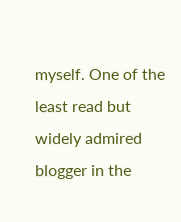myself. One of the least read but widely admired blogger in the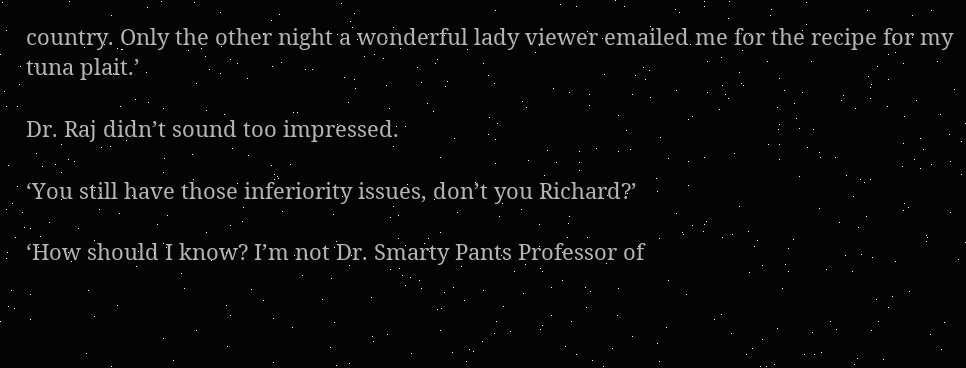country. Only the other night a wonderful lady viewer emailed me for the recipe for my tuna plait.’

Dr. Raj didn’t sound too impressed.

‘You still have those inferiority issues, don’t you Richard?’

‘How should I know? I’m not Dr. Smarty Pants Professor of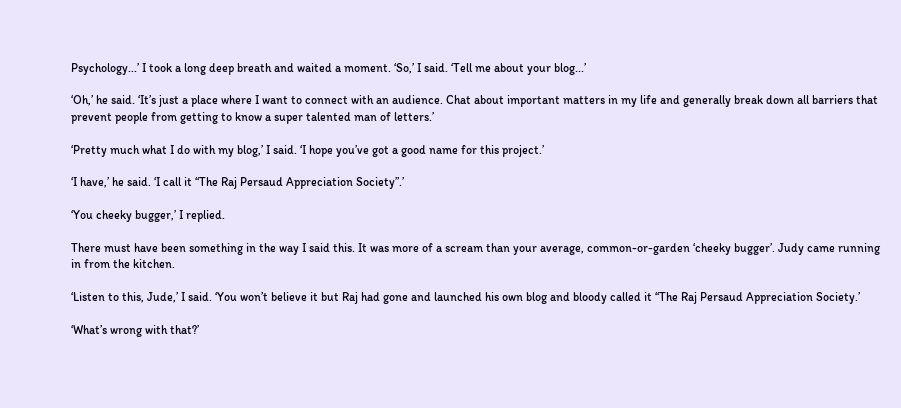Psychology...’ I took a long deep breath and waited a moment. ‘So,’ I said. ‘Tell me about your blog...’

‘Oh,’ he said. ‘It’s just a place where I want to connect with an audience. Chat about important matters in my life and generally break down all barriers that prevent people from getting to know a super talented man of letters.’

‘Pretty much what I do with my blog,’ I said. ‘I hope you’ve got a good name for this project.’

‘I have,’ he said. ‘I call it “The Raj Persaud Appreciation Society”.’

‘You cheeky bugger,’ I replied.

There must have been something in the way I said this. It was more of a scream than your average, common-or-garden ‘cheeky bugger’. Judy came running in from the kitchen.

‘Listen to this, Jude,’ I said. ‘You won’t believe it but Raj had gone and launched his own blog and bloody called it “The Raj Persaud Appreciation Society.’

‘What’s wrong with that?’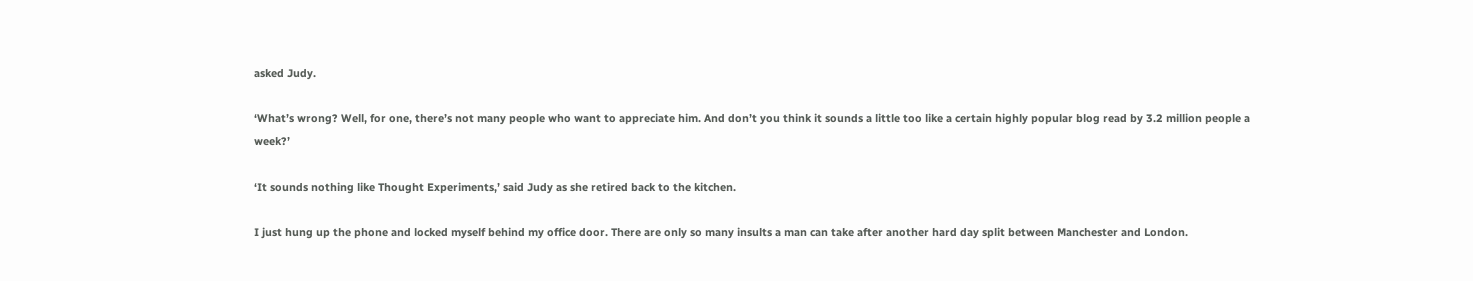asked Judy.

‘What’s wrong? Well, for one, there’s not many people who want to appreciate him. And don’t you think it sounds a little too like a certain highly popular blog read by 3.2 million people a week?’

‘It sounds nothing like Thought Experiments,’ said Judy as she retired back to the kitchen.

I just hung up the phone and locked myself behind my office door. There are only so many insults a man can take after another hard day split between Manchester and London.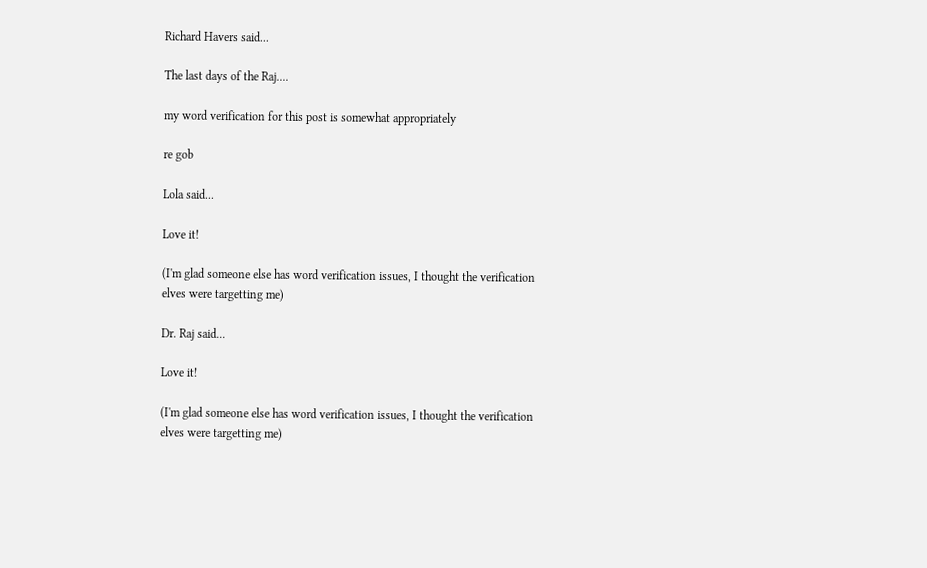Richard Havers said...

The last days of the Raj....

my word verification for this post is somewhat appropriately

re gob

Lola said...

Love it!

(I'm glad someone else has word verification issues, I thought the verification elves were targetting me)

Dr. Raj said...

Love it!

(I'm glad someone else has word verification issues, I thought the verification elves were targetting me)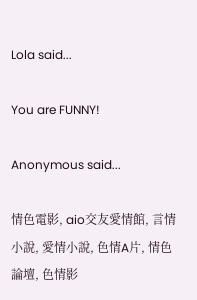Lola said...

You are FUNNY!

Anonymous said...

情色電影, aio交友愛情館, 言情小說, 愛情小說, 色情A片, 情色論壇, 色情影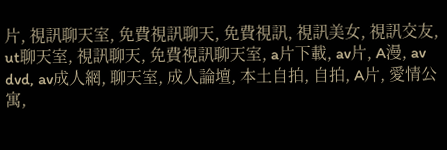片, 視訊聊天室, 免費視訊聊天, 免費視訊, 視訊美女, 視訊交友, ut聊天室, 視訊聊天, 免費視訊聊天室, a片下載, av片, A漫, av dvd, av成人網, 聊天室, 成人論壇, 本土自拍, 自拍, A片, 愛情公寓,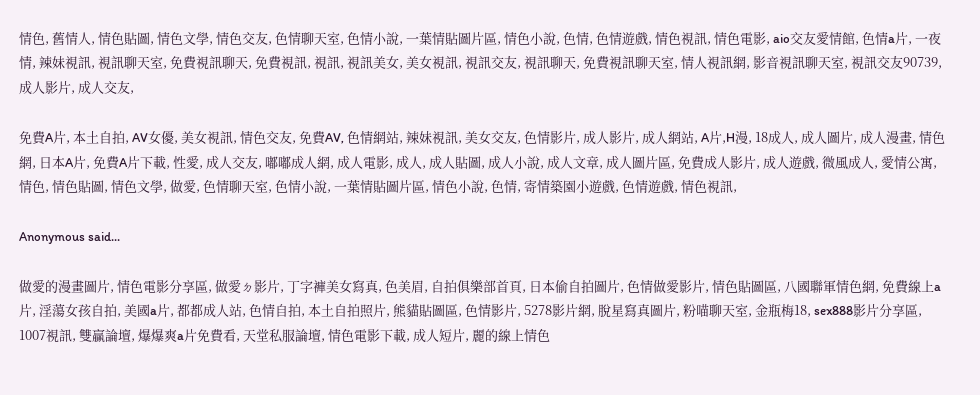情色, 舊情人, 情色貼圖, 情色文學, 情色交友, 色情聊天室, 色情小說, 一葉情貼圖片區, 情色小說, 色情, 色情遊戲, 情色視訊, 情色電影, aio交友愛情館, 色情a片, 一夜情, 辣妹視訊, 視訊聊天室, 免費視訊聊天, 免費視訊, 視訊, 視訊美女, 美女視訊, 視訊交友, 視訊聊天, 免費視訊聊天室, 情人視訊網, 影音視訊聊天室, 視訊交友90739, 成人影片, 成人交友,

免費A片, 本土自拍, AV女優, 美女視訊, 情色交友, 免費AV, 色情網站, 辣妹視訊, 美女交友, 色情影片, 成人影片, 成人網站, A片,H漫, 18成人, 成人圖片, 成人漫畫, 情色網, 日本A片, 免費A片下載, 性愛, 成人交友, 嘟嘟成人網, 成人電影, 成人, 成人貼圖, 成人小說, 成人文章, 成人圖片區, 免費成人影片, 成人遊戲, 微風成人, 愛情公寓, 情色, 情色貼圖, 情色文學, 做愛, 色情聊天室, 色情小說, 一葉情貼圖片區, 情色小說, 色情, 寄情築園小遊戲, 色情遊戲, 情色視訊,

Anonymous said...

做愛的漫畫圖片, 情色電影分享區, 做愛ㄉ影片, 丁字褲美女寫真, 色美眉, 自拍俱樂部首頁, 日本偷自拍圖片, 色情做愛影片, 情色貼圖區, 八國聯軍情色網, 免費線上a片, 淫蕩女孩自拍, 美國a片, 都都成人站, 色情自拍, 本土自拍照片, 熊貓貼圖區, 色情影片, 5278影片網, 脫星寫真圖片, 粉喵聊天室, 金瓶梅18, sex888影片分享區, 1007視訊, 雙贏論壇, 爆爆爽a片免費看, 天堂私服論壇, 情色電影下載, 成人短片, 麗的線上情色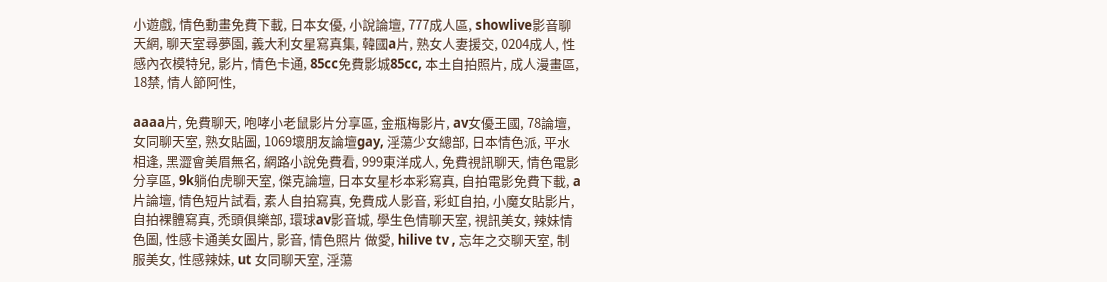小遊戲, 情色動畫免費下載, 日本女優, 小說論壇, 777成人區, showlive影音聊天網, 聊天室尋夢園, 義大利女星寫真集, 韓國a片, 熟女人妻援交, 0204成人, 性感內衣模特兒, 影片, 情色卡通, 85cc免費影城85cc, 本土自拍照片, 成人漫畫區, 18禁, 情人節阿性,

aaaa片, 免費聊天, 咆哮小老鼠影片分享區, 金瓶梅影片, av女優王國, 78論壇, 女同聊天室, 熟女貼圖, 1069壞朋友論壇gay, 淫蕩少女總部, 日本情色派, 平水相逢, 黑澀會美眉無名, 網路小說免費看, 999東洋成人, 免費視訊聊天, 情色電影分享區, 9k躺伯虎聊天室, 傑克論壇, 日本女星杉本彩寫真, 自拍電影免費下載, a片論壇, 情色短片試看, 素人自拍寫真, 免費成人影音, 彩虹自拍, 小魔女貼影片, 自拍裸體寫真, 禿頭俱樂部, 環球av影音城, 學生色情聊天室, 視訊美女, 辣妹情色圖, 性感卡通美女圖片, 影音, 情色照片 做愛, hilive tv , 忘年之交聊天室, 制服美女, 性感辣妹, ut 女同聊天室, 淫蕩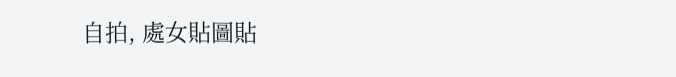自拍, 處女貼圖貼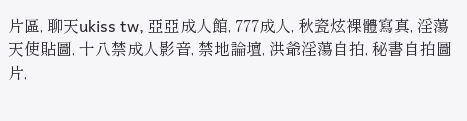片區, 聊天ukiss tw, 亞亞成人館, 777成人, 秋瓷炫裸體寫真, 淫蕩天使貼圖, 十八禁成人影音, 禁地論壇, 洪爺淫蕩自拍, 秘書自拍圖片,